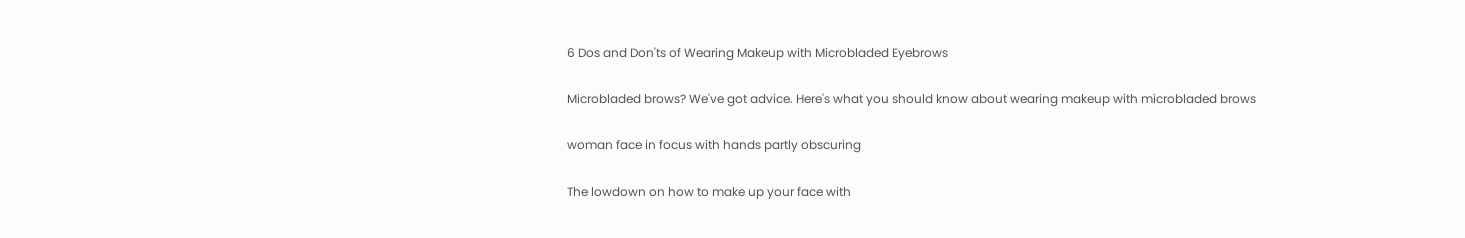6 Dos and Don'ts of Wearing Makeup with Microbladed Eyebrows

Microbladed brows? We've got advice. Here's what you should know about wearing makeup with microbladed brows

woman face in focus with hands partly obscuring

The lowdown on how to make up your face with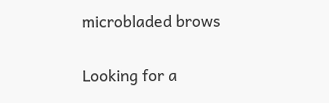microbladed brows

Looking for a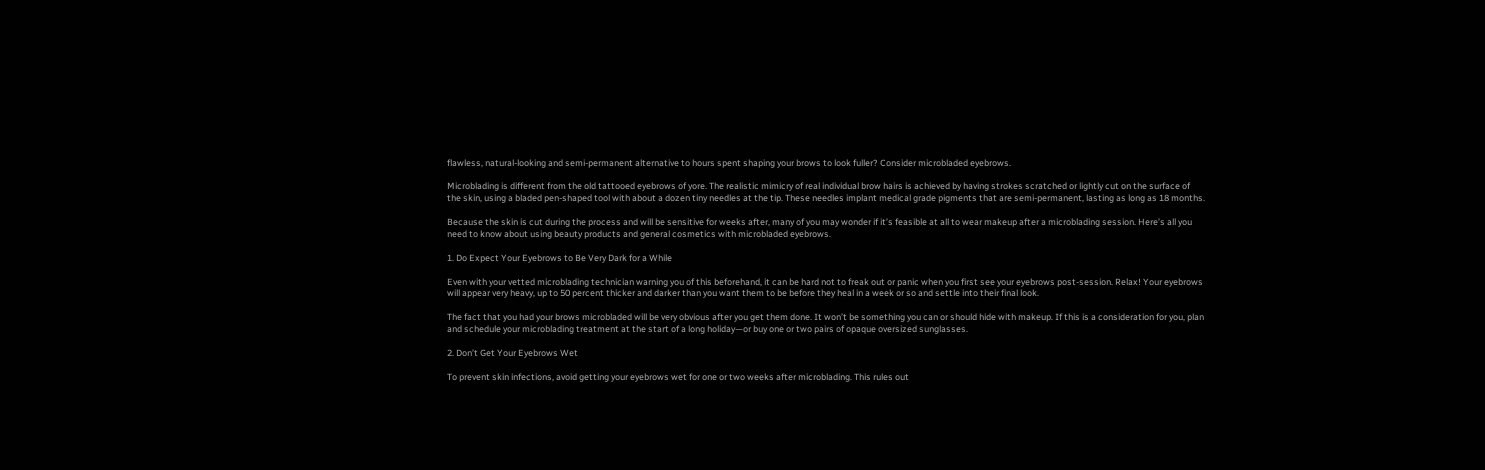flawless, natural-looking and semi-permanent alternative to hours spent shaping your brows to look fuller? Consider microbladed eyebrows.

Microblading is different from the old tattooed eyebrows of yore. The realistic mimicry of real individual brow hairs is achieved by having strokes scratched or lightly cut on the surface of the skin, using a bladed pen-shaped tool with about a dozen tiny needles at the tip. These needles implant medical grade pigments that are semi-permanent, lasting as long as 18 months.

Because the skin is cut during the process and will be sensitive for weeks after, many of you may wonder if it’s feasible at all to wear makeup after a microblading session. Here’s all you need to know about using beauty products and general cosmetics with microbladed eyebrows.

1. Do Expect Your Eyebrows to Be Very Dark for a While

Even with your vetted microblading technician warning you of this beforehand, it can be hard not to freak out or panic when you first see your eyebrows post-session. Relax! Your eyebrows will appear very heavy, up to 50 percent thicker and darker than you want them to be before they heal in a week or so and settle into their final look.

The fact that you had your brows microbladed will be very obvious after you get them done. It won’t be something you can or should hide with makeup. If this is a consideration for you, plan and schedule your microblading treatment at the start of a long holiday—or buy one or two pairs of opaque oversized sunglasses.

2. Don’t Get Your Eyebrows Wet

To prevent skin infections, avoid getting your eyebrows wet for one or two weeks after microblading. This rules out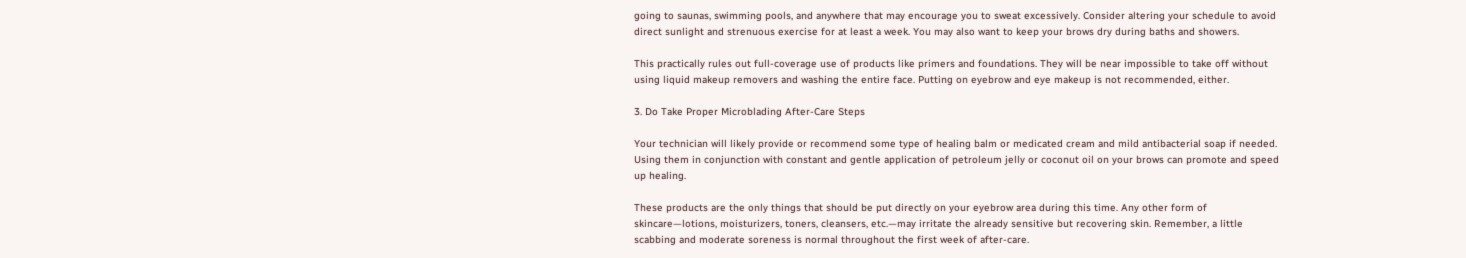going to saunas, swimming pools, and anywhere that may encourage you to sweat excessively. Consider altering your schedule to avoid direct sunlight and strenuous exercise for at least a week. You may also want to keep your brows dry during baths and showers.

This practically rules out full-coverage use of products like primers and foundations. They will be near impossible to take off without using liquid makeup removers and washing the entire face. Putting on eyebrow and eye makeup is not recommended, either.

3. Do Take Proper Microblading After-Care Steps

Your technician will likely provide or recommend some type of healing balm or medicated cream and mild antibacterial soap if needed. Using them in conjunction with constant and gentle application of petroleum jelly or coconut oil on your brows can promote and speed up healing.

These products are the only things that should be put directly on your eyebrow area during this time. Any other form of skincare—lotions, moisturizers, toners, cleansers, etc.—may irritate the already sensitive but recovering skin. Remember, a little scabbing and moderate soreness is normal throughout the first week of after-care.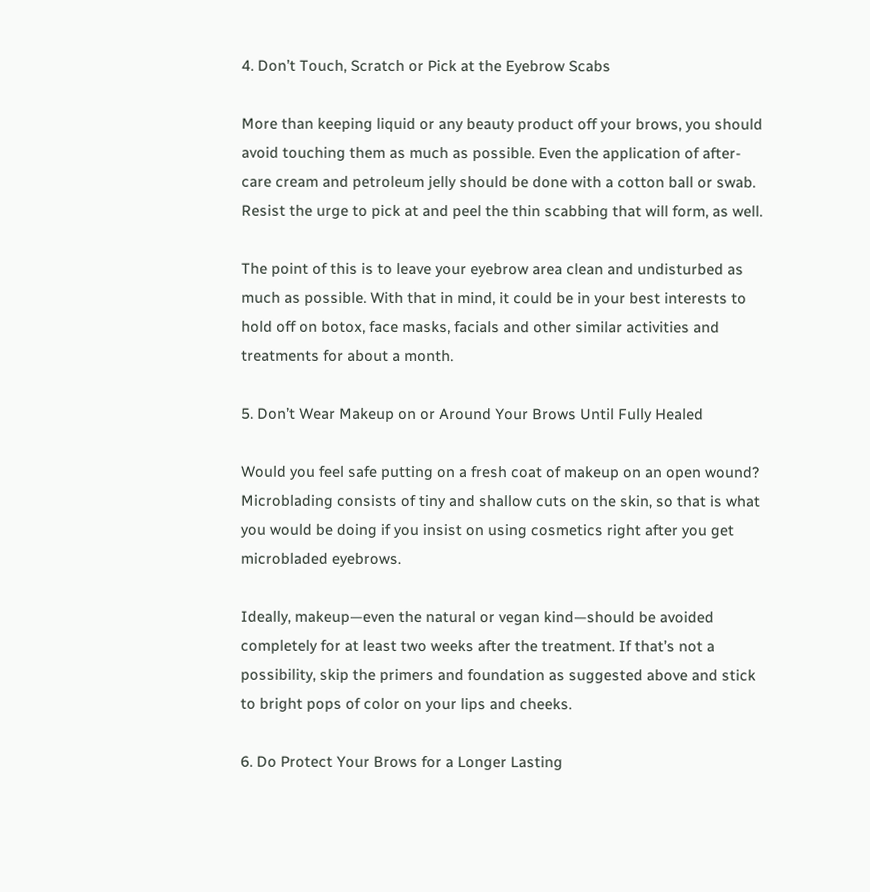4. Don’t Touch, Scratch or Pick at the Eyebrow Scabs

More than keeping liquid or any beauty product off your brows, you should avoid touching them as much as possible. Even the application of after-care cream and petroleum jelly should be done with a cotton ball or swab. Resist the urge to pick at and peel the thin scabbing that will form, as well.

The point of this is to leave your eyebrow area clean and undisturbed as much as possible. With that in mind, it could be in your best interests to hold off on botox, face masks, facials and other similar activities and treatments for about a month.

5. Don’t Wear Makeup on or Around Your Brows Until Fully Healed

Would you feel safe putting on a fresh coat of makeup on an open wound? Microblading consists of tiny and shallow cuts on the skin, so that is what you would be doing if you insist on using cosmetics right after you get microbladed eyebrows.

Ideally, makeup—even the natural or vegan kind—should be avoided completely for at least two weeks after the treatment. If that’s not a possibility, skip the primers and foundation as suggested above and stick to bright pops of color on your lips and cheeks.

6. Do Protect Your Brows for a Longer Lasting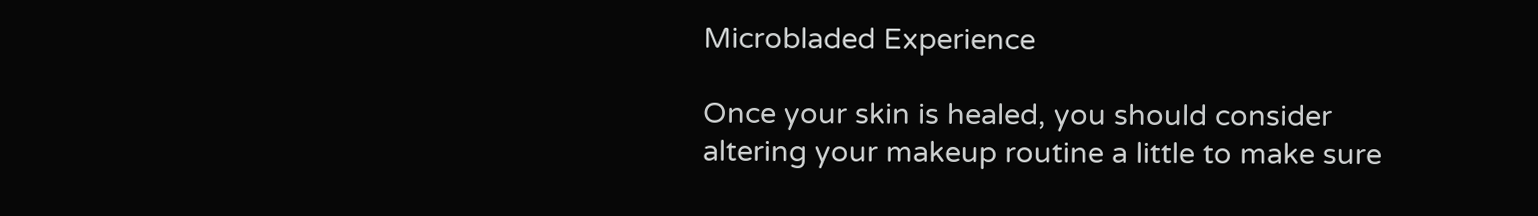Microbladed Experience

Once your skin is healed, you should consider altering your makeup routine a little to make sure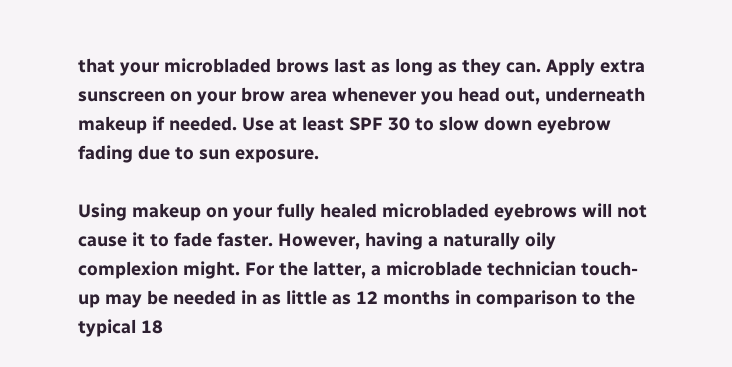that your microbladed brows last as long as they can. Apply extra sunscreen on your brow area whenever you head out, underneath makeup if needed. Use at least SPF 30 to slow down eyebrow fading due to sun exposure.

Using makeup on your fully healed microbladed eyebrows will not cause it to fade faster. However, having a naturally oily complexion might. For the latter, a microblade technician touch-up may be needed in as little as 12 months in comparison to the typical 18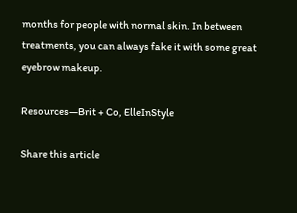months for people with normal skin. In between treatments, you can always fake it with some great eyebrow makeup.

Resources—Brit + Co, ElleInStyle

Share this article